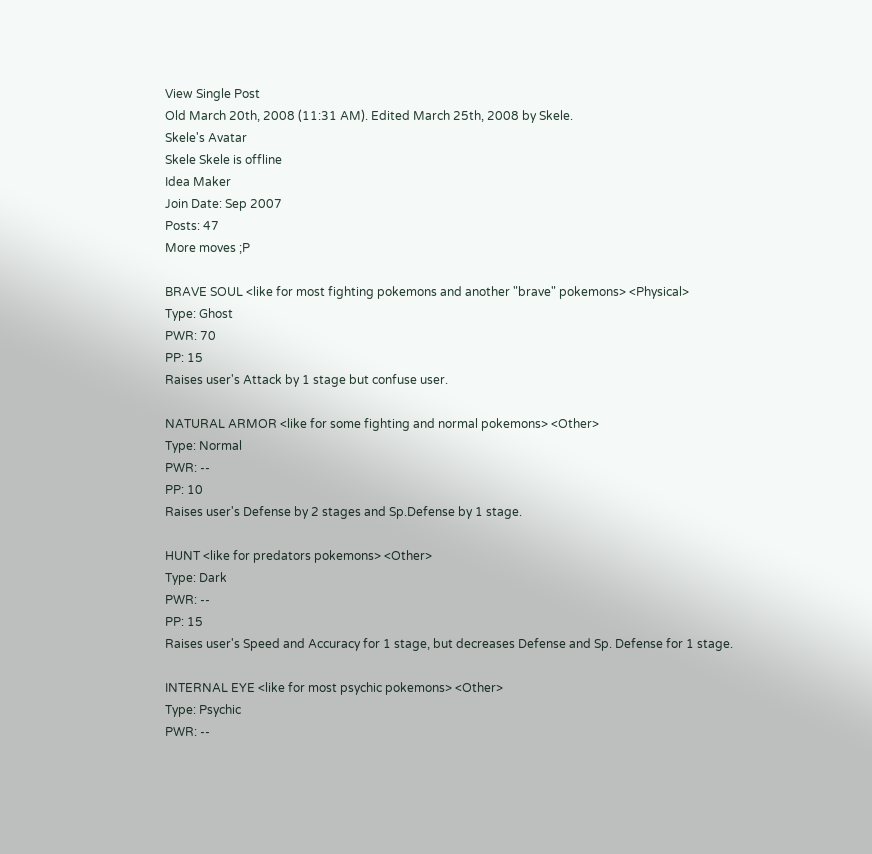View Single Post
Old March 20th, 2008 (11:31 AM). Edited March 25th, 2008 by Skele.
Skele's Avatar
Skele Skele is offline
Idea Maker
Join Date: Sep 2007
Posts: 47
More moves ;P

BRAVE SOUL <like for most fighting pokemons and another "brave" pokemons> <Physical>
Type: Ghost
PWR: 70
PP: 15
Raises user's Attack by 1 stage but confuse user.

NATURAL ARMOR <like for some fighting and normal pokemons> <Other>
Type: Normal
PWR: --
PP: 10
Raises user's Defense by 2 stages and Sp.Defense by 1 stage.

HUNT <like for predators pokemons> <Other>
Type: Dark
PWR: --
PP: 15
Raises user's Speed and Accuracy for 1 stage, but decreases Defense and Sp. Defense for 1 stage.

INTERNAL EYE <like for most psychic pokemons> <Other>
Type: Psychic
PWR: --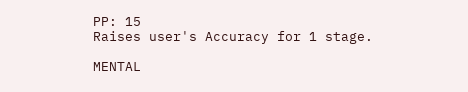PP: 15
Raises user's Accuracy for 1 stage.

MENTAL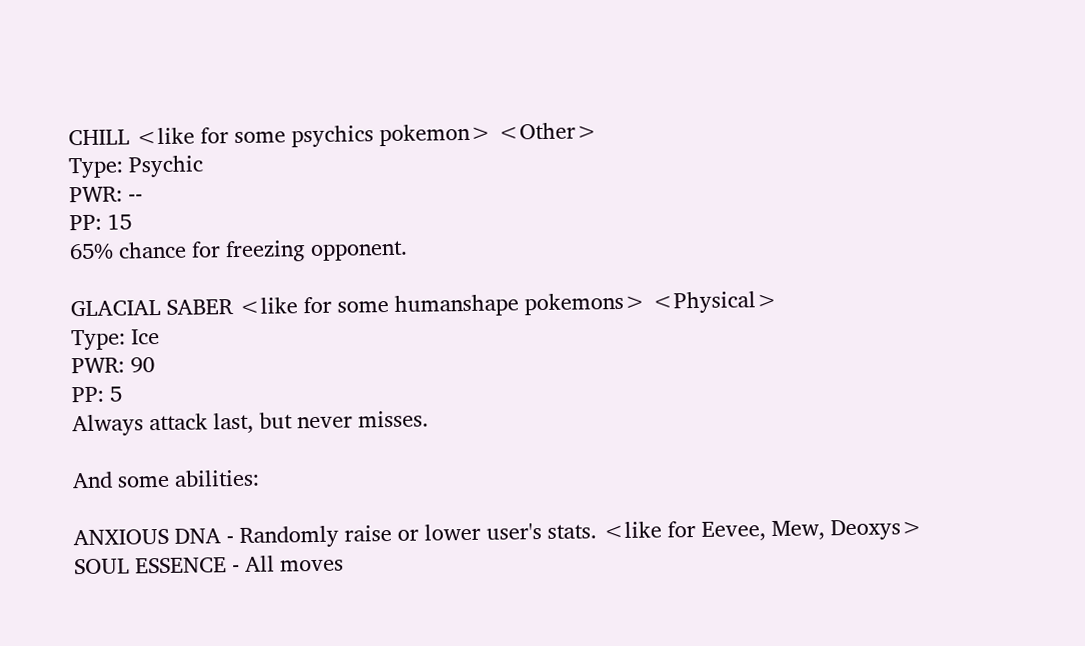CHILL <like for some psychics pokemon> <Other>
Type: Psychic
PWR: --
PP: 15
65% chance for freezing opponent.

GLACIAL SABER <like for some humanshape pokemons> <Physical>
Type: Ice
PWR: 90
PP: 5
Always attack last, but never misses.

And some abilities:

ANXIOUS DNA - Randomly raise or lower user's stats. <like for Eevee, Mew, Deoxys>
SOUL ESSENCE - All moves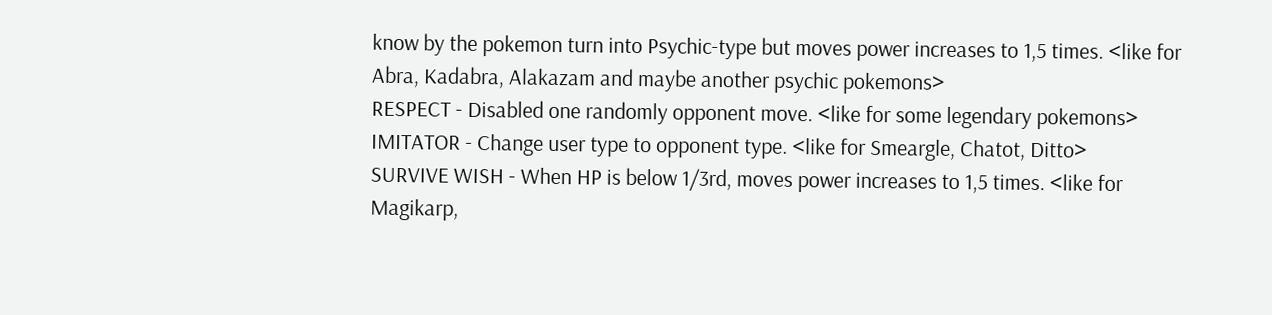know by the pokemon turn into Psychic-type but moves power increases to 1,5 times. <like for Abra, Kadabra, Alakazam and maybe another psychic pokemons>
RESPECT - Disabled one randomly opponent move. <like for some legendary pokemons>
IMITATOR - Change user type to opponent type. <like for Smeargle, Chatot, Ditto>
SURVIVE WISH - When HP is below 1/3rd, moves power increases to 1,5 times. <like for Magikarp,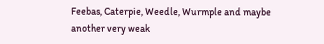Feebas, Caterpie, Weedle, Wurmple and maybe another very weak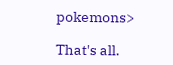pokemons>

That's all.